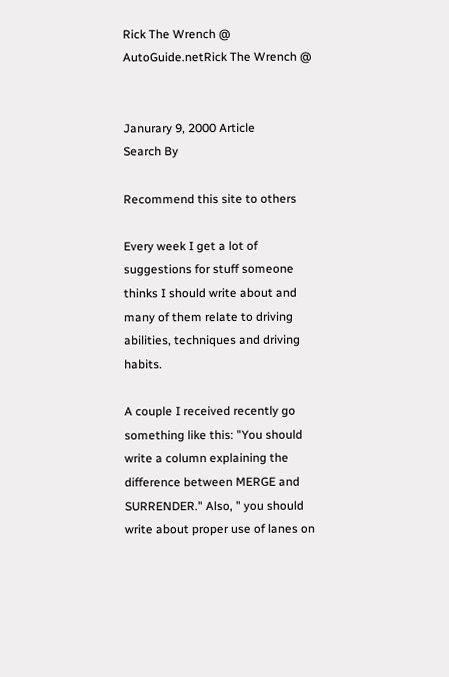Rick The Wrench @ AutoGuide.netRick The Wrench @


Janurary 9, 2000 Article
Search By

Recommend this site to others

Every week I get a lot of suggestions for stuff someone thinks I should write about and many of them relate to driving abilities, techniques and driving habits.

A couple I received recently go something like this: "You should write a column explaining the difference between MERGE and SURRENDER." Also, " you should write about proper use of lanes on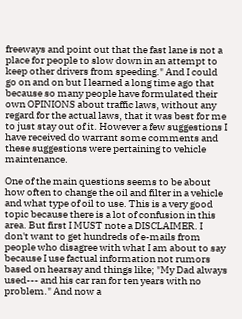freeways and point out that the fast lane is not a place for people to slow down in an attempt to keep other drivers from speeding." And I could go on and on but I learned a long time ago that because so many people have formulated their own OPINIONS about traffic laws, without any regard for the actual laws, that it was best for me to just stay out of it. However a few suggestions I have received do warrant some comments and these suggestions were pertaining to vehicle maintenance.

One of the main questions seems to be about how often to change the oil and filter in a vehicle and what type of oil to use. This is a very good topic because there is a lot of confusion in this area. But first I MUST note a DISCLAIMER. I don't want to get hundreds of e-mails from people who disagree with what I am about to say because I use factual information not rumors based on hearsay and things like; "My Dad always used--- and his car ran for ten years with no problem." And now a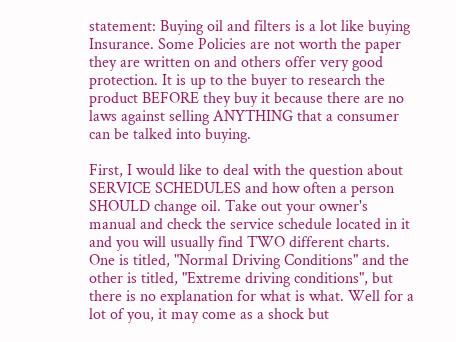statement: Buying oil and filters is a lot like buying Insurance. Some Policies are not worth the paper they are written on and others offer very good protection. It is up to the buyer to research the product BEFORE they buy it because there are no laws against selling ANYTHING that a consumer can be talked into buying.

First, I would like to deal with the question about SERVICE SCHEDULES and how often a person SHOULD change oil. Take out your owner's manual and check the service schedule located in it and you will usually find TWO different charts. One is titled, "Normal Driving Conditions" and the other is titled, "Extreme driving conditions", but there is no explanation for what is what. Well for a lot of you, it may come as a shock but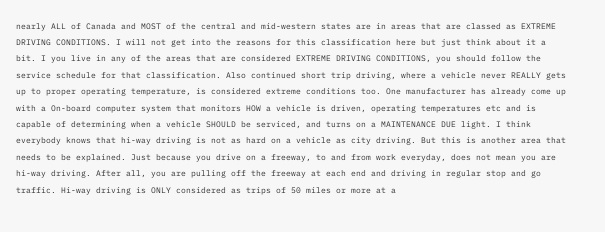nearly ALL of Canada and MOST of the central and mid-western states are in areas that are classed as EXTREME DRIVING CONDITIONS. I will not get into the reasons for this classification here but just think about it a bit. I you live in any of the areas that are considered EXTREME DRIVING CONDITIONS, you should follow the service schedule for that classification. Also continued short trip driving, where a vehicle never REALLY gets up to proper operating temperature, is considered extreme conditions too. One manufacturer has already come up with a On-board computer system that monitors HOW a vehicle is driven, operating temperatures etc and is capable of determining when a vehicle SHOULD be serviced, and turns on a MAINTENANCE DUE light. I think everybody knows that hi-way driving is not as hard on a vehicle as city driving. But this is another area that needs to be explained. Just because you drive on a freeway, to and from work everyday, does not mean you are hi-way driving. After all, you are pulling off the freeway at each end and driving in regular stop and go traffic. Hi-way driving is ONLY considered as trips of 50 miles or more at a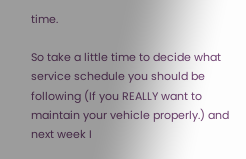time.

So take a little time to decide what service schedule you should be following (If you REALLY want to maintain your vehicle properly.) and next week I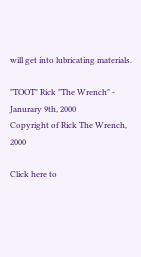will get into lubricating materials.

"TOOT" Rick "The Wrench" - Janurary 9th, 2000
Copyright of Rick The Wrench, 2000

Click here to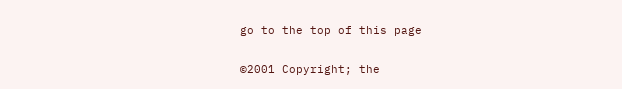go to the top of this page

©2001 Copyright; the